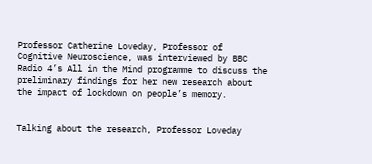Professor Catherine Loveday, Professor of Cognitive Neuroscience, was interviewed by BBC Radio 4’s All in the Mind programme to discuss the preliminary findings for her new research about the impact of lockdown on people’s memory.


Talking about the research, Professor Loveday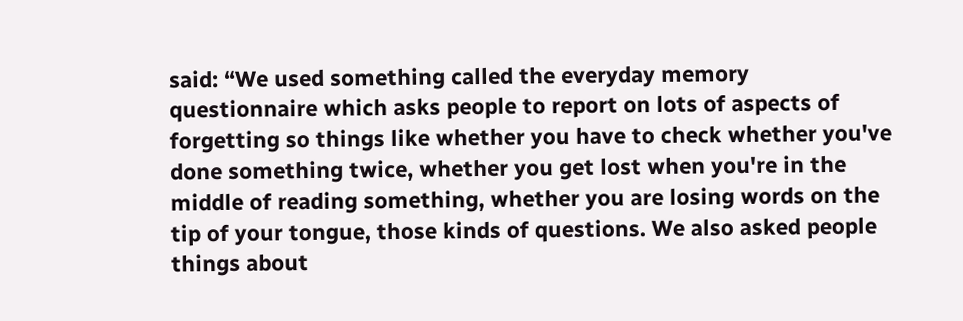said: “We used something called the everyday memory questionnaire which asks people to report on lots of aspects of forgetting so things like whether you have to check whether you've done something twice, whether you get lost when you're in the middle of reading something, whether you are losing words on the tip of your tongue, those kinds of questions. We also asked people things about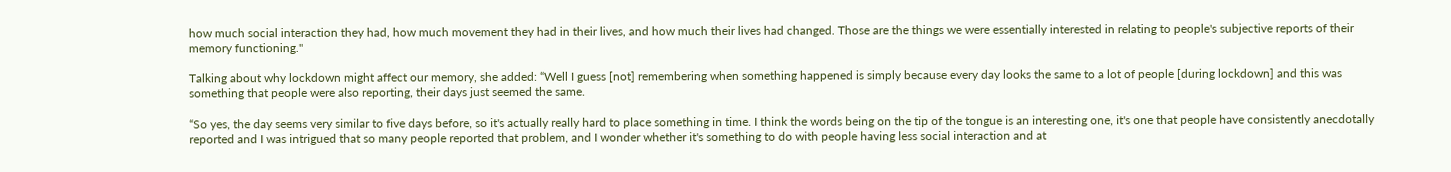how much social interaction they had, how much movement they had in their lives, and how much their lives had changed. Those are the things we were essentially interested in relating to people's subjective reports of their memory functioning."

Talking about why lockdown might affect our memory, she added: “Well I guess [not] remembering when something happened is simply because every day looks the same to a lot of people [during lockdown] and this was something that people were also reporting, their days just seemed the same.

“So yes, the day seems very similar to five days before, so it's actually really hard to place something in time. I think the words being on the tip of the tongue is an interesting one, it's one that people have consistently anecdotally reported and I was intrigued that so many people reported that problem, and I wonder whether it's something to do with people having less social interaction and at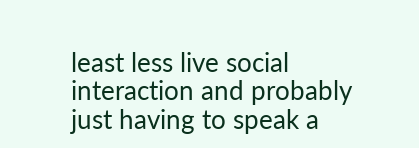least less live social interaction and probably just having to speak a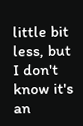little bit less, but I don't know it's an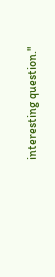interesting question."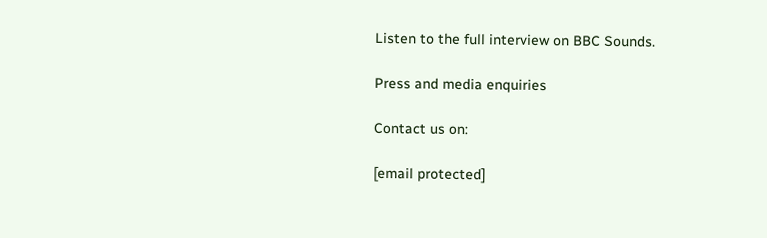Listen to the full interview on BBC Sounds.

Press and media enquiries

Contact us on:

[email protected]